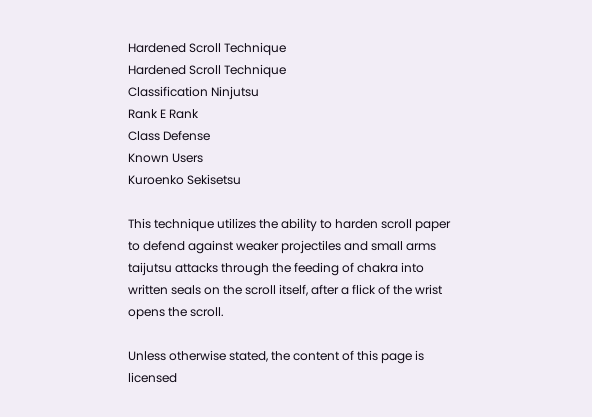Hardened Scroll Technique
Hardened Scroll Technique
Classification Ninjutsu
Rank E Rank
Class Defense
Known Users
Kuroenko Sekisetsu

This technique utilizes the ability to harden scroll paper to defend against weaker projectiles and small arms taijutsu attacks through the feeding of chakra into written seals on the scroll itself, after a flick of the wrist opens the scroll.

Unless otherwise stated, the content of this page is licensed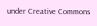under Creative Commons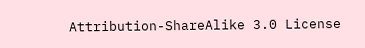Attribution-ShareAlike 3.0 License